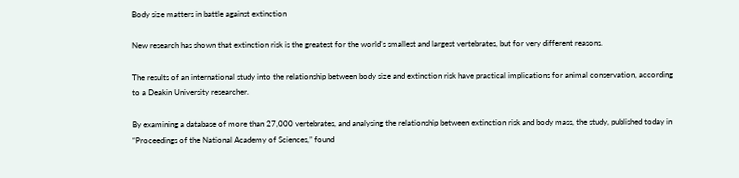Body size matters in battle against extinction

New research has shown that extinction risk is the greatest for the world’s smallest and largest vertebrates, but for very different reasons.

The results of an international study into the relationship between body size and extinction risk have practical implications for animal conservation, according to a Deakin University researcher.

By examining a database of more than 27,000 vertebrates, and analysing the relationship between extinction risk and body mass, the study, published today in “Proceedings of the National Academy of Sciences,” found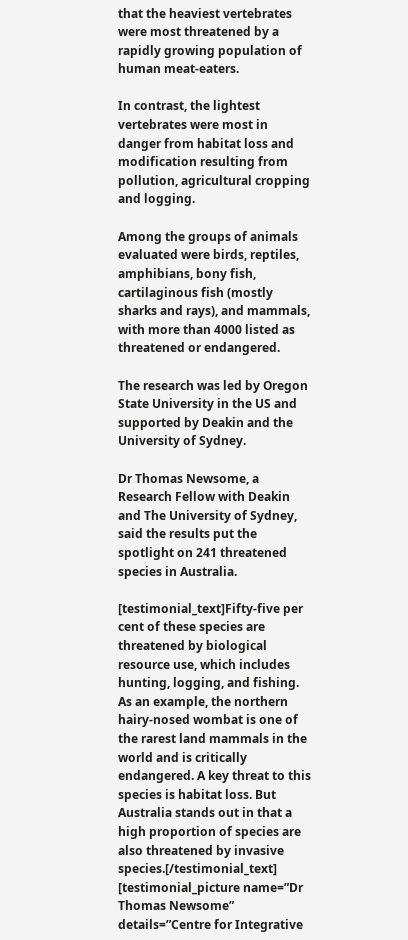that the heaviest vertebrates were most threatened by a rapidly growing population of human meat-eaters.

In contrast, the lightest vertebrates were most in danger from habitat loss and modification resulting from pollution, agricultural cropping and logging.

Among the groups of animals evaluated were birds, reptiles, amphibians, bony fish, cartilaginous fish (mostly sharks and rays), and mammals, with more than 4000 listed as threatened or endangered.

The research was led by Oregon State University in the US and supported by Deakin and the University of Sydney.

Dr Thomas Newsome, a Research Fellow with Deakin and The University of Sydney, said the results put the spotlight on 241 threatened species in Australia.

[testimonial_text]Fifty-five per cent of these species are threatened by biological resource use, which includes hunting, logging, and fishing. As an example, the northern hairy-nosed wombat is one of the rarest land mammals in the world and is critically endangered. A key threat to this species is habitat loss. But Australia stands out in that a high proportion of species are also threatened by invasive species.[/testimonial_text]
[testimonial_picture name=”Dr Thomas Newsome” details=”Centre for Integrative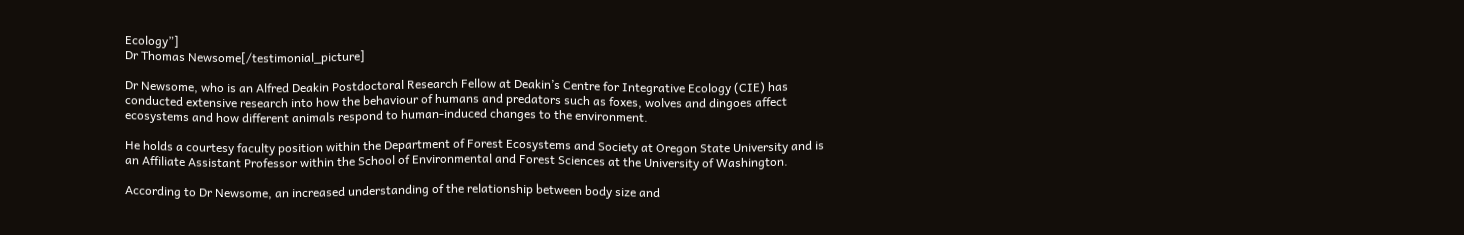Ecology”]
Dr Thomas Newsome[/testimonial_picture]

Dr Newsome, who is an Alfred Deakin Postdoctoral Research Fellow at Deakin’s Centre for Integrative Ecology (CIE) has conducted extensive research into how the behaviour of humans and predators such as foxes, wolves and dingoes affect ecosystems and how different animals respond to human-induced changes to the environment.

He holds a courtesy faculty position within the Department of Forest Ecosystems and Society at Oregon State University and is an Affiliate Assistant Professor within the School of Environmental and Forest Sciences at the University of Washington.

According to Dr Newsome, an increased understanding of the relationship between body size and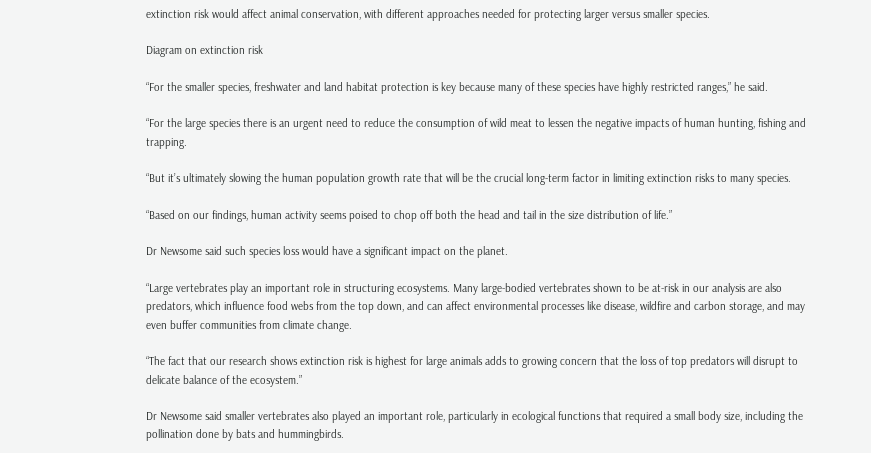extinction risk would affect animal conservation, with different approaches needed for protecting larger versus smaller species.

Diagram on extinction risk

“For the smaller species, freshwater and land habitat protection is key because many of these species have highly restricted ranges,” he said.

“For the large species there is an urgent need to reduce the consumption of wild meat to lessen the negative impacts of human hunting, fishing and trapping.

“But it’s ultimately slowing the human population growth rate that will be the crucial long-term factor in limiting extinction risks to many species.

“Based on our findings, human activity seems poised to chop off both the head and tail in the size distribution of life.”

Dr Newsome said such species loss would have a significant impact on the planet.

“Large vertebrates play an important role in structuring ecosystems. Many large-bodied vertebrates shown to be at-risk in our analysis are also predators, which influence food webs from the top down, and can affect environmental processes like disease, wildfire and carbon storage, and may even buffer communities from climate change.

“The fact that our research shows extinction risk is highest for large animals adds to growing concern that the loss of top predators will disrupt to delicate balance of the ecosystem.”

Dr Newsome said smaller vertebrates also played an important role, particularly in ecological functions that required a small body size, including the pollination done by bats and hummingbirds.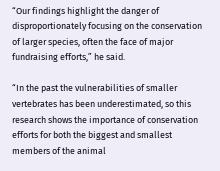“Our findings highlight the danger of disproportionately focusing on the conservation of larger species, often the face of major fundraising efforts,” he said.

“In the past the vulnerabilities of smaller vertebrates has been underestimated, so this research shows the importance of conservation efforts for both the biggest and smallest members of the animal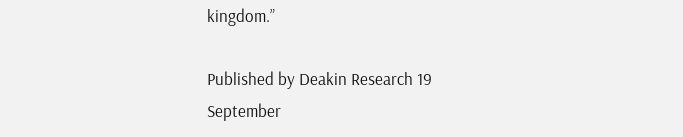kingdom.”

Published by Deakin Research 19 September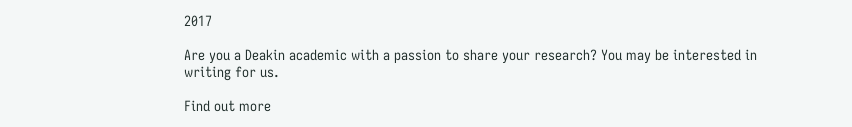2017

Are you a Deakin academic with a passion to share your research? You may be interested in writing for us.

Find out more